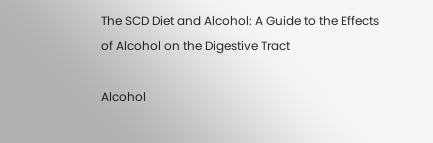The SCD Diet and Alcohol: A Guide to the Effects of Alcohol on the Digestive Tract

Alcohol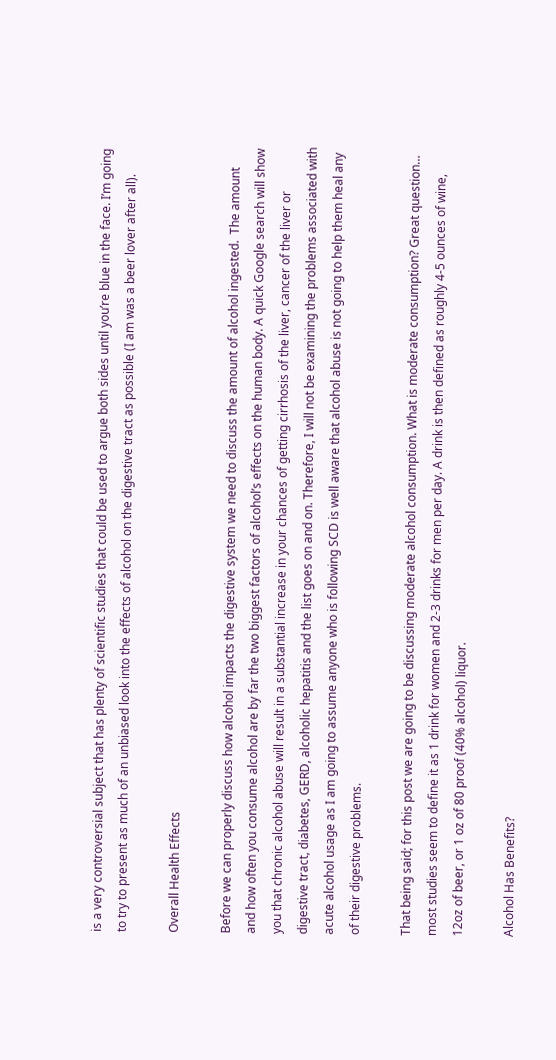is a very controversial subject that has plenty of scientific studies that could be used to argue both sides until you’re blue in the face. I’m going to try to present as much of an unbiased look into the effects of alcohol on the digestive tract as possible (I am was a beer lover after all).

Overall Health Effects

Before we can properly discuss how alcohol impacts the digestive system we need to discuss the amount of alcohol ingested.  The amount and how often you consume alcohol are by far the two biggest factors of alcohol’s effects on the human body. A quick Google search will show you that chronic alcohol abuse will result in a substantial increase in your chances of getting cirrhosis of the liver, cancer of the liver or digestive tract, diabetes, GERD, alcoholic hepatitis and the list goes on and on. Therefore, I will not be examining the problems associated with acute alcohol usage as I am going to assume anyone who is following SCD is well aware that alcohol abuse is not going to help them heal any of their digestive problems.

That being said; for this post we are going to be discussing moderate alcohol consumption. What is moderate consumption? Great question… most studies seem to define it as 1 drink for women and 2-3 drinks for men per day. A drink is then defined as roughly 4-5 ounces of wine, 12oz of beer, or 1 oz of 80 proof (40% alcohol) liquor.

Alcohol Has Benefits?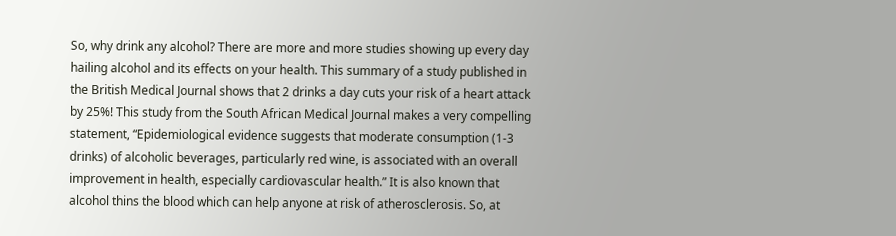So, why drink any alcohol? There are more and more studies showing up every day hailing alcohol and its effects on your health. This summary of a study published in the British Medical Journal shows that 2 drinks a day cuts your risk of a heart attack by 25%! This study from the South African Medical Journal makes a very compelling statement, “Epidemiological evidence suggests that moderate consumption (1-3 drinks) of alcoholic beverages, particularly red wine, is associated with an overall improvement in health, especially cardiovascular health.” It is also known that alcohol thins the blood which can help anyone at risk of atherosclerosis. So, at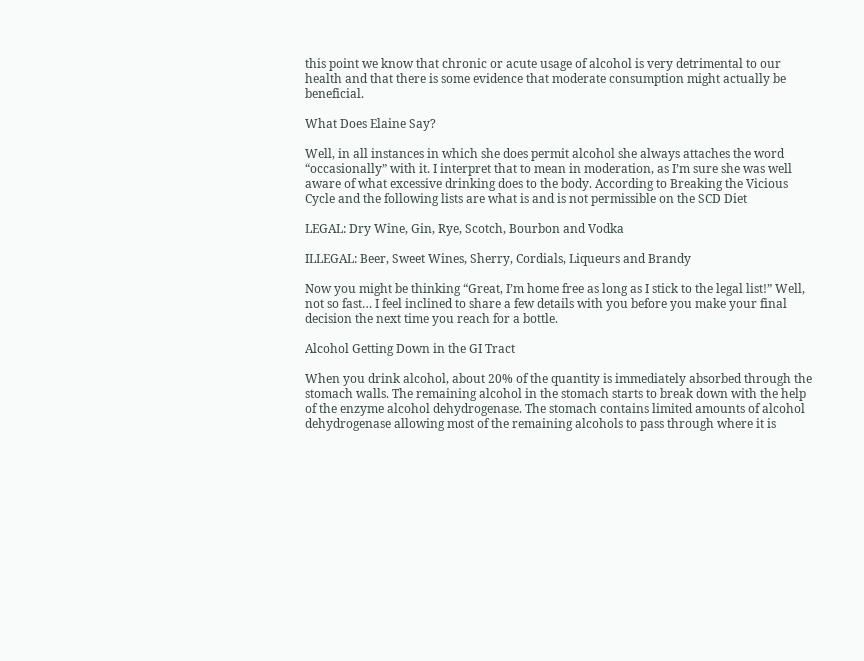this point we know that chronic or acute usage of alcohol is very detrimental to our health and that there is some evidence that moderate consumption might actually be beneficial.

What Does Elaine Say?

Well, in all instances in which she does permit alcohol she always attaches the word “occasionally” with it. I interpret that to mean in moderation, as I’m sure she was well aware of what excessive drinking does to the body. According to Breaking the Vicious Cycle and the following lists are what is and is not permissible on the SCD Diet

LEGAL: Dry Wine, Gin, Rye, Scotch, Bourbon and Vodka

ILLEGAL: Beer, Sweet Wines, Sherry, Cordials, Liqueurs and Brandy

Now you might be thinking “Great, I’m home free as long as I stick to the legal list!” Well, not so fast… I feel inclined to share a few details with you before you make your final decision the next time you reach for a bottle.

Alcohol Getting Down in the GI Tract

When you drink alcohol, about 20% of the quantity is immediately absorbed through the stomach walls. The remaining alcohol in the stomach starts to break down with the help of the enzyme alcohol dehydrogenase. The stomach contains limited amounts of alcohol dehydrogenase allowing most of the remaining alcohols to pass through where it is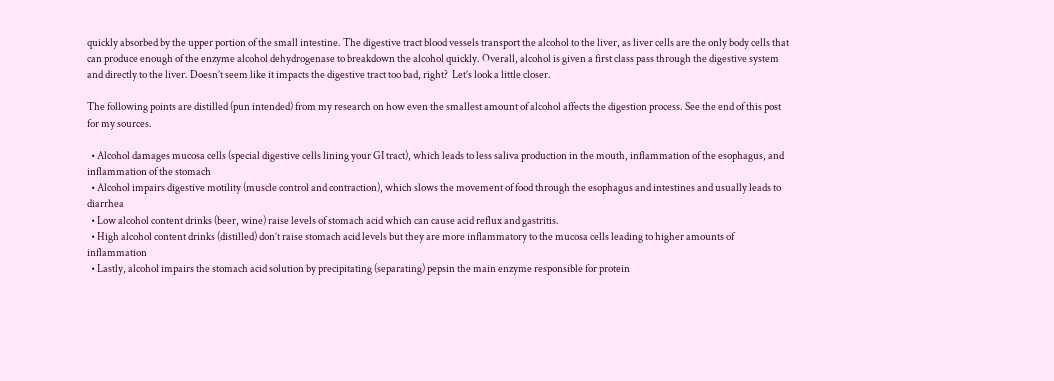quickly absorbed by the upper portion of the small intestine. The digestive tract blood vessels transport the alcohol to the liver, as liver cells are the only body cells that can produce enough of the enzyme alcohol dehydrogenase to breakdown the alcohol quickly. Overall, alcohol is given a first class pass through the digestive system and directly to the liver. Doesn’t seem like it impacts the digestive tract too bad, right?  Let’s look a little closer.

The following points are distilled (pun intended) from my research on how even the smallest amount of alcohol affects the digestion process. See the end of this post for my sources.

  • Alcohol damages mucosa cells (special digestive cells lining your GI tract), which leads to less saliva production in the mouth, inflammation of the esophagus, and inflammation of the stomach
  • Alcohol impairs digestive motility (muscle control and contraction), which slows the movement of food through the esophagus and intestines and usually leads to diarrhea
  • Low alcohol content drinks (beer, wine) raise levels of stomach acid which can cause acid reflux and gastritis.
  • High alcohol content drinks (distilled) don’t raise stomach acid levels but they are more inflammatory to the mucosa cells leading to higher amounts of inflammation
  • Lastly, alcohol impairs the stomach acid solution by precipitating (separating) pepsin the main enzyme responsible for protein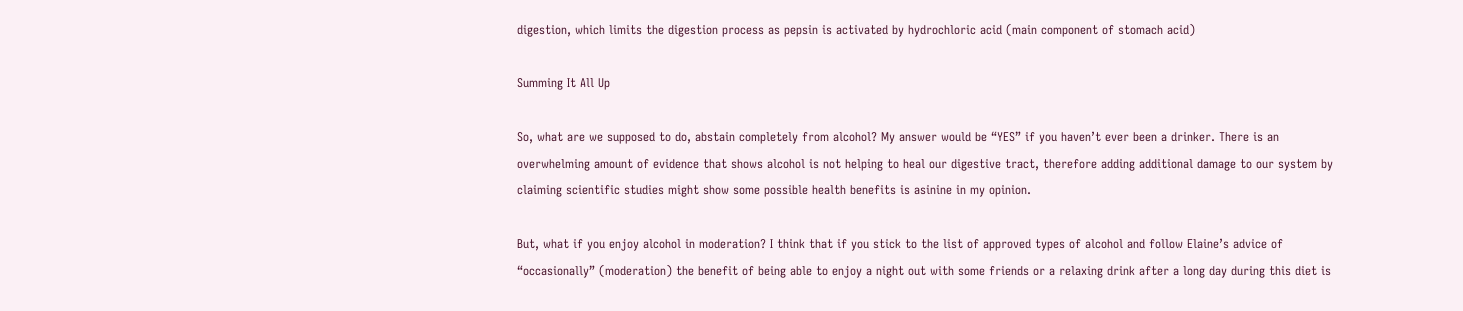digestion, which limits the digestion process as pepsin is activated by hydrochloric acid (main component of stomach acid)

Summing It All Up

So, what are we supposed to do, abstain completely from alcohol? My answer would be “YES” if you haven’t ever been a drinker. There is an overwhelming amount of evidence that shows alcohol is not helping to heal our digestive tract, therefore adding additional damage to our system by claiming scientific studies might show some possible health benefits is asinine in my opinion.

But, what if you enjoy alcohol in moderation? I think that if you stick to the list of approved types of alcohol and follow Elaine’s advice of “occasionally” (moderation) the benefit of being able to enjoy a night out with some friends or a relaxing drink after a long day during this diet is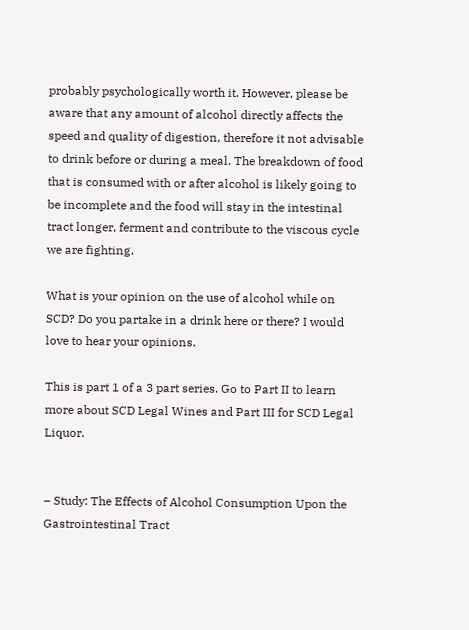probably psychologically worth it. However, please be aware that any amount of alcohol directly affects the speed and quality of digestion, therefore it not advisable to drink before or during a meal. The breakdown of food that is consumed with or after alcohol is likely going to be incomplete and the food will stay in the intestinal tract longer, ferment and contribute to the viscous cycle we are fighting.

What is your opinion on the use of alcohol while on SCD? Do you partake in a drink here or there? I would love to hear your opinions.

This is part 1 of a 3 part series. Go to Part II to learn more about SCD Legal Wines and Part III for SCD Legal Liquor.


– Study: The Effects of Alcohol Consumption Upon the Gastrointestinal Tract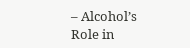– Alcohol’s Role in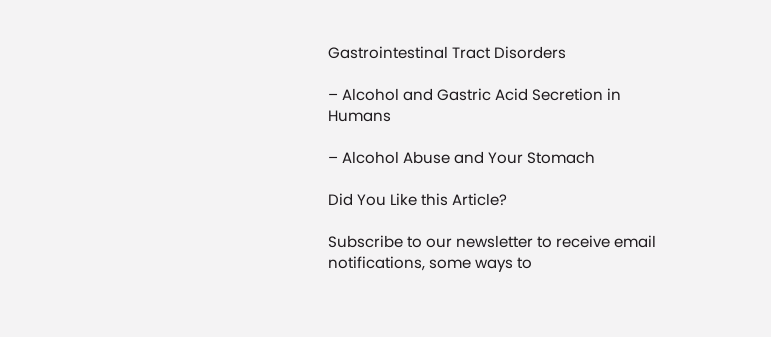Gastrointestinal Tract Disorders

– Alcohol and Gastric Acid Secretion in Humans

– Alcohol Abuse and Your Stomach

Did You Like this Article?

Subscribe to our newsletter to receive email notifications, some ways to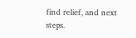find relief, and next steps.